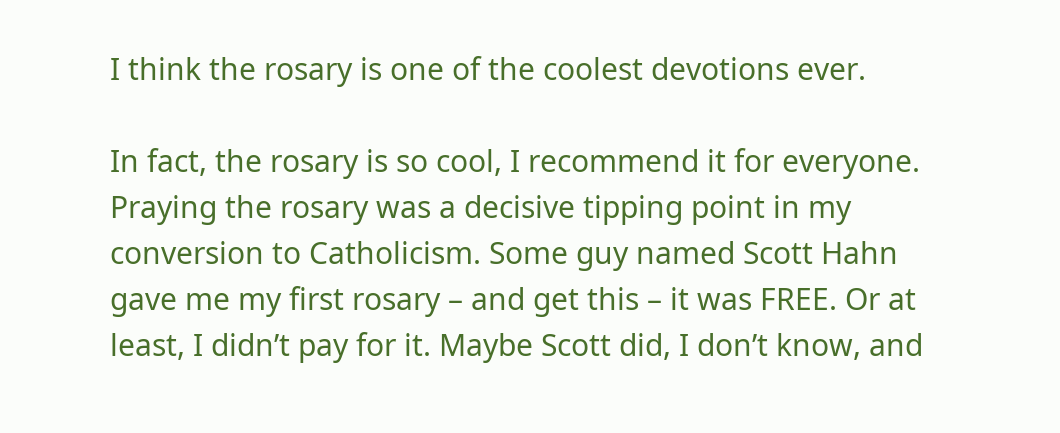I think the rosary is one of the coolest devotions ever.

In fact, the rosary is so cool, I recommend it for everyone. Praying the rosary was a decisive tipping point in my conversion to Catholicism. Some guy named Scott Hahn gave me my first rosary – and get this – it was FREE. Or at least, I didn’t pay for it. Maybe Scott did, I don’t know, and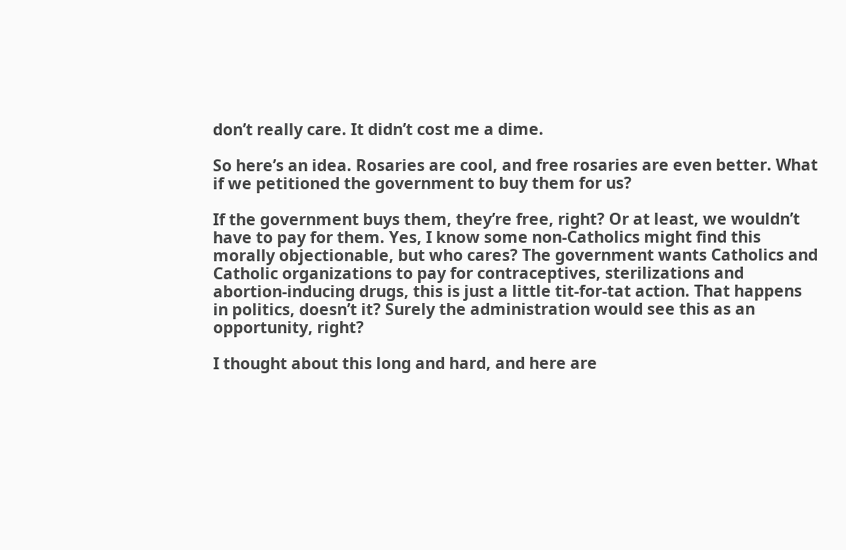don’t really care. It didn’t cost me a dime.

So here’s an idea. Rosaries are cool, and free rosaries are even better. What if we petitioned the government to buy them for us?

If the government buys them, they’re free, right? Or at least, we wouldn’t have to pay for them. Yes, I know some non-Catholics might find this morally objectionable, but who cares? The government wants Catholics and Catholic organizations to pay for contraceptives, sterilizations and abortion-inducing drugs, this is just a little tit-for-tat action. That happens in politics, doesn’t it? Surely the administration would see this as an opportunity, right?

I thought about this long and hard, and here are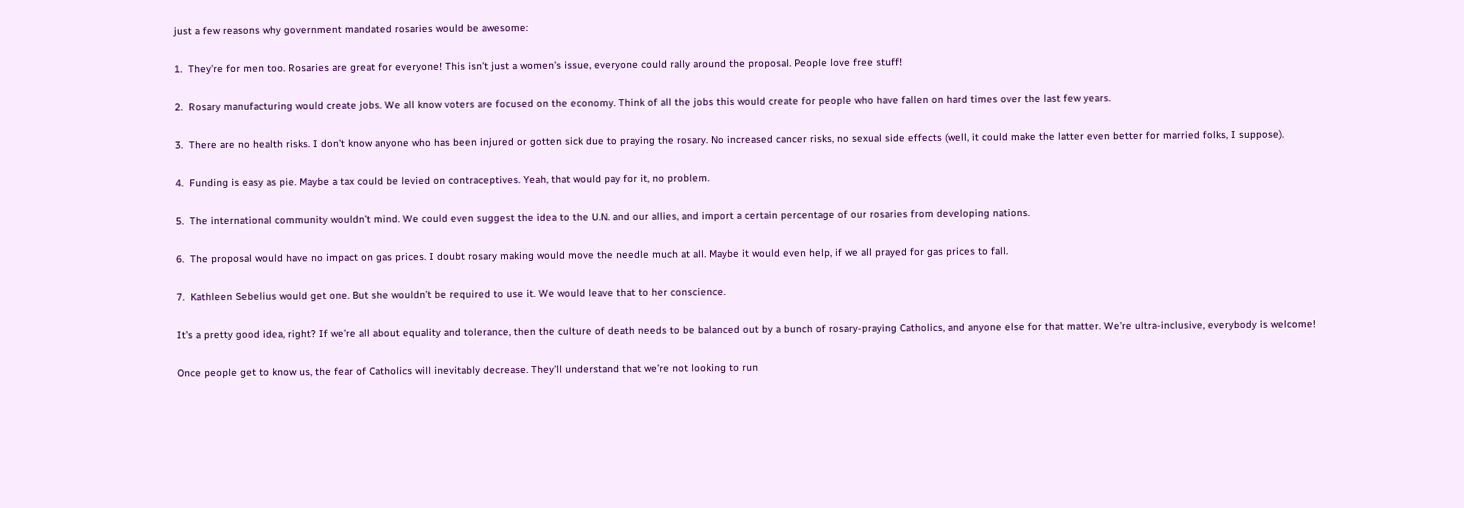just a few reasons why government mandated rosaries would be awesome:

1.  They’re for men too. Rosaries are great for everyone! This isn’t just a women’s issue, everyone could rally around the proposal. People love free stuff!

2.  Rosary manufacturing would create jobs. We all know voters are focused on the economy. Think of all the jobs this would create for people who have fallen on hard times over the last few years.

3.  There are no health risks. I don’t know anyone who has been injured or gotten sick due to praying the rosary. No increased cancer risks, no sexual side effects (well, it could make the latter even better for married folks, I suppose).

4.  Funding is easy as pie. Maybe a tax could be levied on contraceptives. Yeah, that would pay for it, no problem.

5.  The international community wouldn’t mind. We could even suggest the idea to the U.N. and our allies, and import a certain percentage of our rosaries from developing nations.

6.  The proposal would have no impact on gas prices. I doubt rosary making would move the needle much at all. Maybe it would even help, if we all prayed for gas prices to fall.

7.  Kathleen Sebelius would get one. But she wouldn’t be required to use it. We would leave that to her conscience.

It’s a pretty good idea, right? If we’re all about equality and tolerance, then the culture of death needs to be balanced out by a bunch of rosary-praying Catholics, and anyone else for that matter. We’re ultra-inclusive, everybody is welcome!

Once people get to know us, the fear of Catholics will inevitably decrease. They’ll understand that we’re not looking to run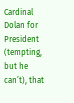Cardinal Dolan for President (tempting, but he can’t), that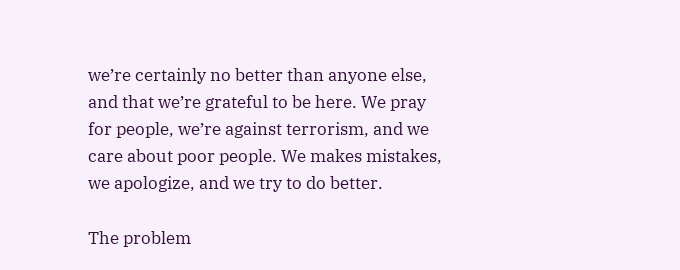we’re certainly no better than anyone else, and that we’re grateful to be here. We pray for people, we’re against terrorism, and we care about poor people. We makes mistakes, we apologize, and we try to do better.

The problem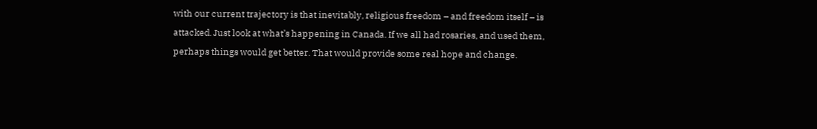with our current trajectory is that inevitably, religious freedom – and freedom itself – is attacked. Just look at what’s happening in Canada. If we all had rosaries, and used them, perhaps things would get better. That would provide some real hope and change.